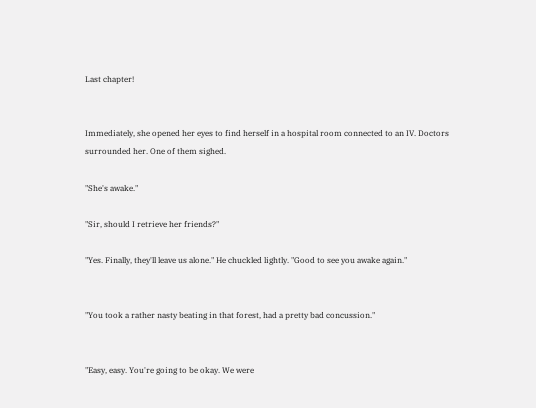Last chapter!


Immediately, she opened her eyes to find herself in a hospital room connected to an IV. Doctors surrounded her. One of them sighed.

"She's awake."

"Sir, should I retrieve her friends?"

"Yes. Finally, they'll leave us alone." He chuckled lightly. "Good to see you awake again."


"You took a rather nasty beating in that forest, had a pretty bad concussion."


"Easy, easy. You're going to be okay. We were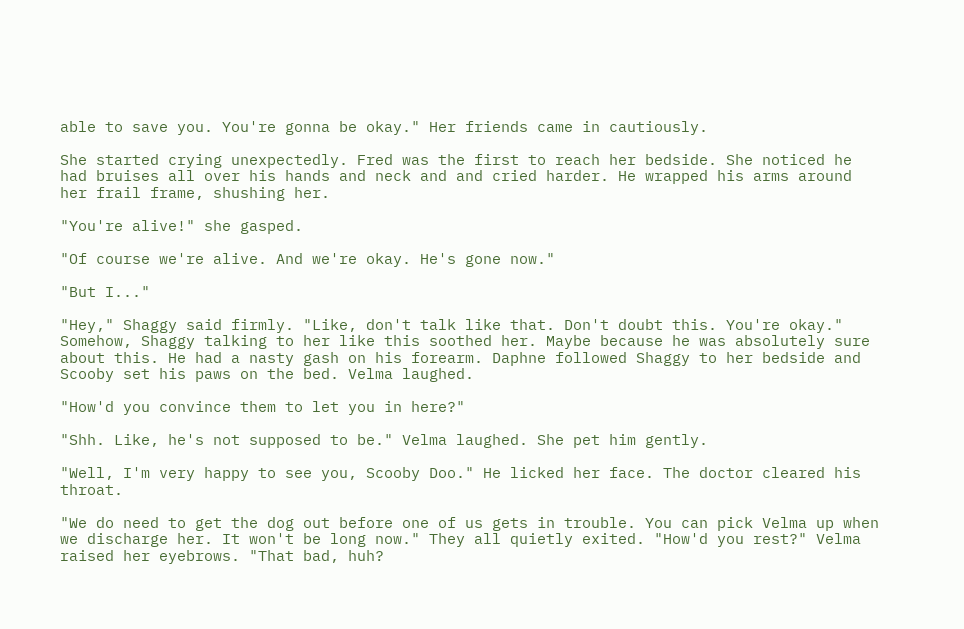able to save you. You're gonna be okay." Her friends came in cautiously.

She started crying unexpectedly. Fred was the first to reach her bedside. She noticed he had bruises all over his hands and neck and and cried harder. He wrapped his arms around her frail frame, shushing her.

"You're alive!" she gasped.

"Of course we're alive. And we're okay. He's gone now."

"But I..."

"Hey," Shaggy said firmly. "Like, don't talk like that. Don't doubt this. You're okay." Somehow, Shaggy talking to her like this soothed her. Maybe because he was absolutely sure about this. He had a nasty gash on his forearm. Daphne followed Shaggy to her bedside and Scooby set his paws on the bed. Velma laughed.

"How'd you convince them to let you in here?"

"Shh. Like, he's not supposed to be." Velma laughed. She pet him gently.

"Well, I'm very happy to see you, Scooby Doo." He licked her face. The doctor cleared his throat.

"We do need to get the dog out before one of us gets in trouble. You can pick Velma up when we discharge her. It won't be long now." They all quietly exited. "How'd you rest?" Velma raised her eyebrows. "That bad, huh?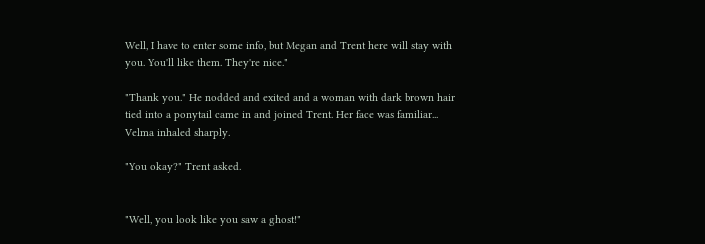Well, I have to enter some info, but Megan and Trent here will stay with you. You'll like them. They're nice."

"Thank you." He nodded and exited and a woman with dark brown hair tied into a ponytail came in and joined Trent. Her face was familiar... Velma inhaled sharply.

"You okay?" Trent asked.


"Well, you look like you saw a ghost!"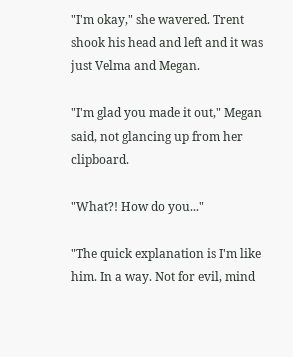"I'm okay," she wavered. Trent shook his head and left and it was just Velma and Megan.

"I'm glad you made it out," Megan said, not glancing up from her clipboard.

"What?! How do you..."

"The quick explanation is I'm like him. In a way. Not for evil, mind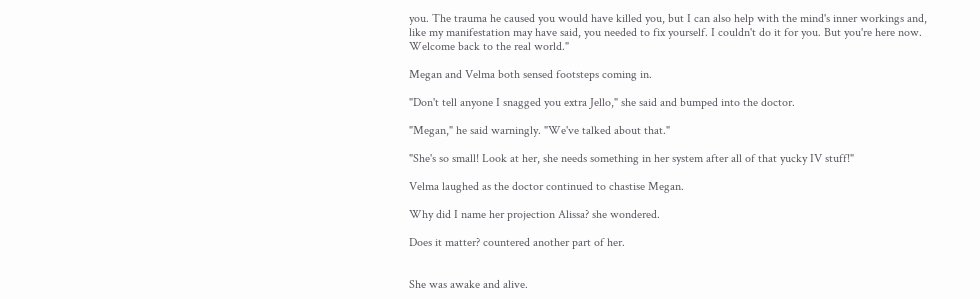you. The trauma he caused you would have killed you, but I can also help with the mind's inner workings and, like my manifestation may have said, you needed to fix yourself. I couldn't do it for you. But you're here now. Welcome back to the real world."

Megan and Velma both sensed footsteps coming in.

"Don't tell anyone I snagged you extra Jello," she said and bumped into the doctor.

"Megan," he said warningly. "We've talked about that."

"She's so small! Look at her, she needs something in her system after all of that yucky IV stuff!"

Velma laughed as the doctor continued to chastise Megan.

Why did I name her projection Alissa? she wondered.

Does it matter? countered another part of her.


She was awake and alive.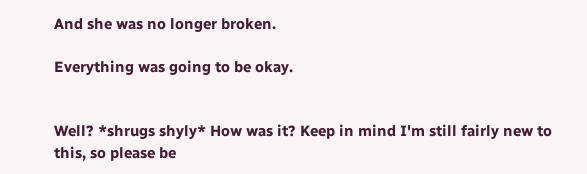And she was no longer broken.

Everything was going to be okay.


Well? *shrugs shyly* How was it? Keep in mind I'm still fairly new to this, so please be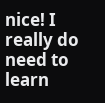nice! I really do need to learn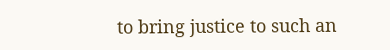to bring justice to such an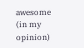awesome (in my opinion)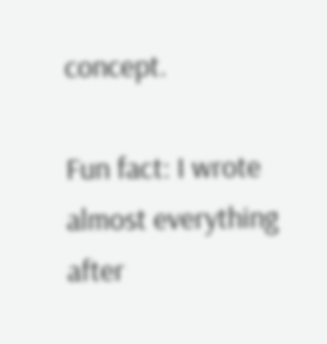concept.

Fun fact: I wrote almost everything after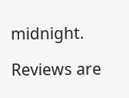midnight.

Reviews are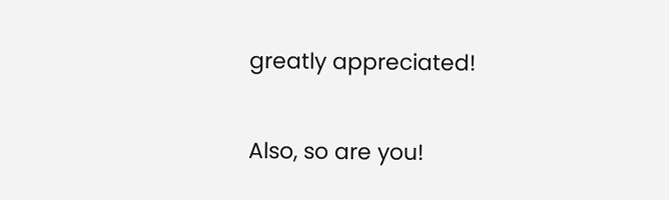greatly appreciated!

Also, so are you!